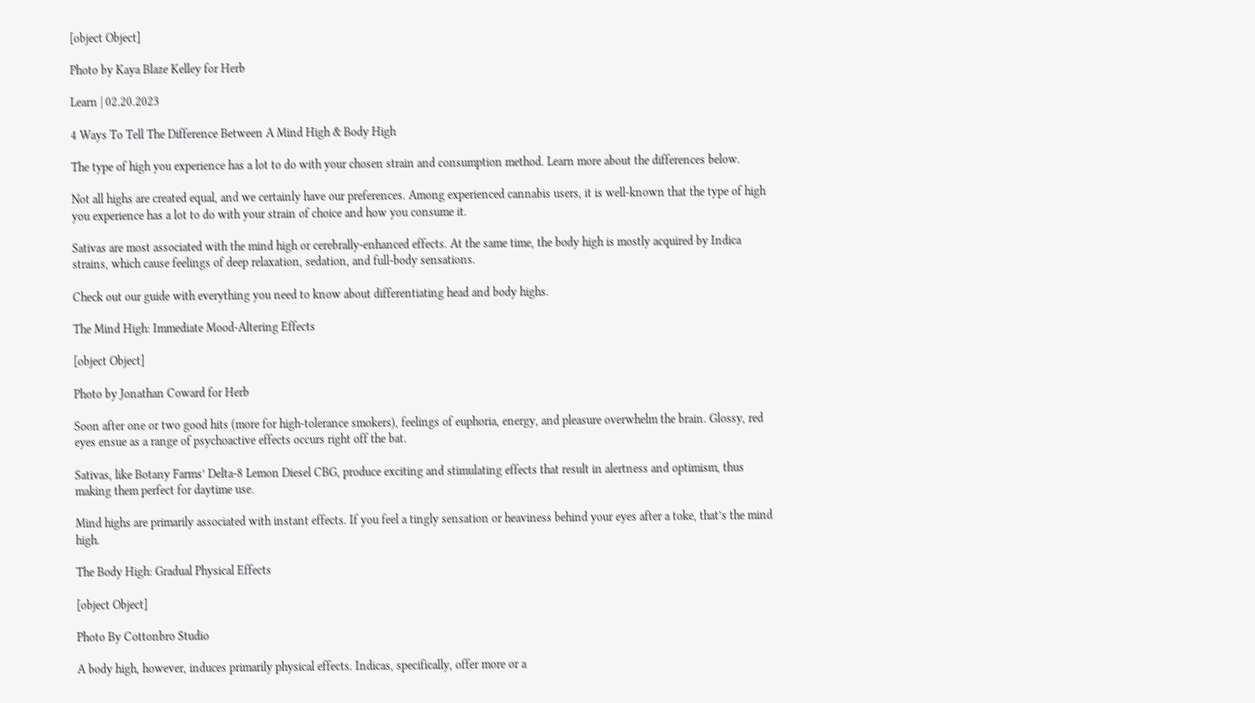[object Object]

Photo by Kaya Blaze Kelley for Herb

Learn | 02.20.2023

4 Ways To Tell The Difference Between A Mind High & Body High

The type of high you experience has a lot to do with your chosen strain and consumption method. Learn more about the differences below.

Not all highs are created equal, and we certainly have our preferences. Among experienced cannabis users, it is well-known that the type of high you experience has a lot to do with your strain of choice and how you consume it.

Sativas are most associated with the mind high or cerebrally-enhanced effects. At the same time, the body high is mostly acquired by Indica strains, which cause feelings of deep relaxation, sedation, and full-body sensations.

Check out our guide with everything you need to know about differentiating head and body highs.

The Mind High: Immediate Mood-Altering Effects

[object Object]

Photo by Jonathan Coward for Herb

Soon after one or two good hits (more for high-tolerance smokers), feelings of euphoria, energy, and pleasure overwhelm the brain. Glossy, red eyes ensue as a range of psychoactive effects occurs right off the bat.

Sativas, like Botany Farms’ Delta-8 Lemon Diesel CBG, produce exciting and stimulating effects that result in alertness and optimism, thus making them perfect for daytime use.

Mind highs are primarily associated with instant effects. If you feel a tingly sensation or heaviness behind your eyes after a toke, that’s the mind high.

The Body High: Gradual Physical Effects

[object Object]

Photo By Cottonbro Studio

A body high, however, induces primarily physical effects. Indicas, specifically, offer more or a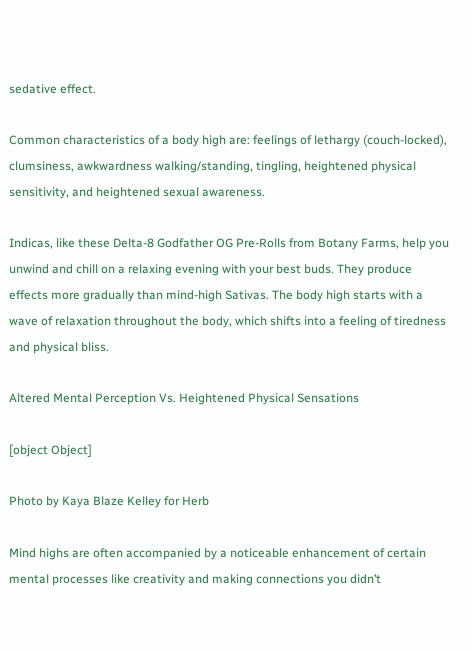sedative effect.

Common characteristics of a body high are: feelings of lethargy (couch-locked), clumsiness, awkwardness walking/standing, tingling, heightened physical sensitivity, and heightened sexual awareness.

Indicas, like these Delta-8 Godfather OG Pre-Rolls from Botany Farms, help you unwind and chill on a relaxing evening with your best buds. They produce effects more gradually than mind-high Sativas. The body high starts with a wave of relaxation throughout the body, which shifts into a feeling of tiredness and physical bliss.

Altered Mental Perception Vs. Heightened Physical Sensations

[object Object]

Photo by Kaya Blaze Kelley for Herb

Mind highs are often accompanied by a noticeable enhancement of certain mental processes like creativity and making connections you didn’t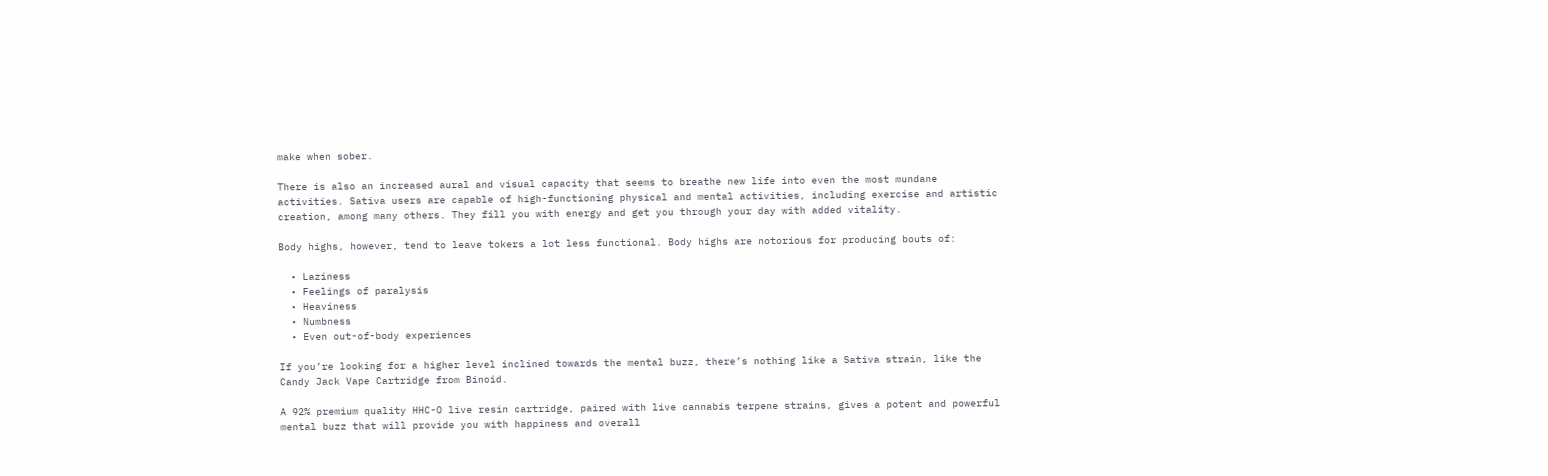make when sober.

There is also an increased aural and visual capacity that seems to breathe new life into even the most mundane activities. Sativa users are capable of high-functioning physical and mental activities, including exercise and artistic creation, among many others. They fill you with energy and get you through your day with added vitality.

Body highs, however, tend to leave tokers a lot less functional. Body highs are notorious for producing bouts of:

  • Laziness
  • Feelings of paralysis
  • Heaviness
  • Numbness
  • Even out-of-body experiences

If you’re looking for a higher level inclined towards the mental buzz, there’s nothing like a Sativa strain, like the Candy Jack Vape Cartridge from Binoid.

A 92% premium quality HHC-O live resin cartridge, paired with live cannabis terpene strains, gives a potent and powerful mental buzz that will provide you with happiness and overall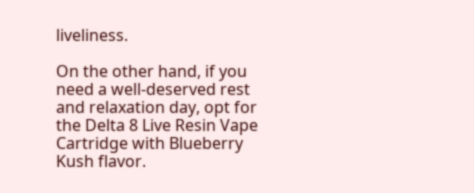liveliness.

On the other hand, if you need a well-deserved rest and relaxation day, opt for the Delta 8 Live Resin Vape Cartridge with Blueberry Kush flavor.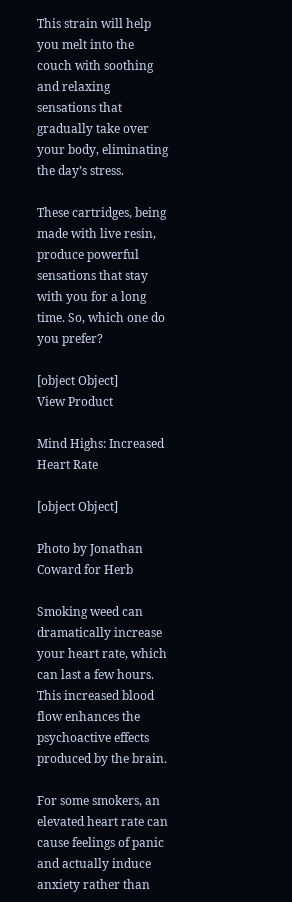This strain will help you melt into the couch with soothing and relaxing sensations that gradually take over your body, eliminating the day’s stress.

These cartridges, being made with live resin, produce powerful sensations that stay with you for a long time. So, which one do you prefer?

[object Object]
View Product

Mind Highs: Increased Heart Rate

[object Object]

Photo by Jonathan Coward for Herb

Smoking weed can dramatically increase your heart rate, which can last a few hours. This increased blood flow enhances the psychoactive effects produced by the brain.

For some smokers, an elevated heart rate can cause feelings of panic and actually induce anxiety rather than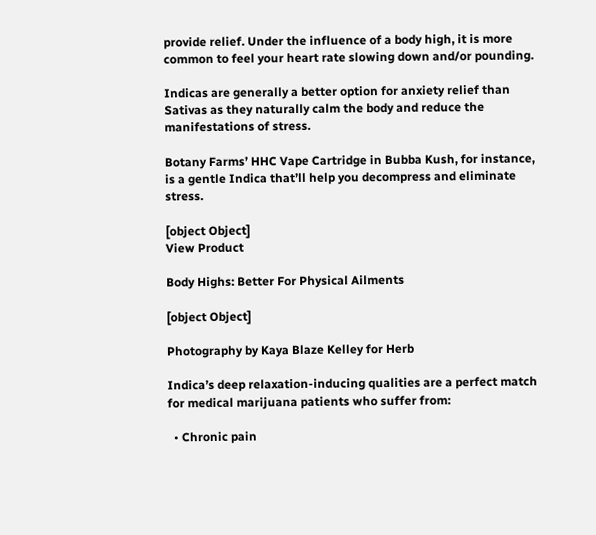provide relief. Under the influence of a body high, it is more common to feel your heart rate slowing down and/or pounding.

Indicas are generally a better option for anxiety relief than Sativas as they naturally calm the body and reduce the manifestations of stress.

Botany Farms’ HHC Vape Cartridge in Bubba Kush, for instance, is a gentle Indica that’ll help you decompress and eliminate stress.

[object Object]
View Product

Body Highs: Better For Physical Ailments

[object Object]

Photography by Kaya Blaze Kelley for Herb

Indica’s deep relaxation-inducing qualities are a perfect match for medical marijuana patients who suffer from:

  • Chronic pain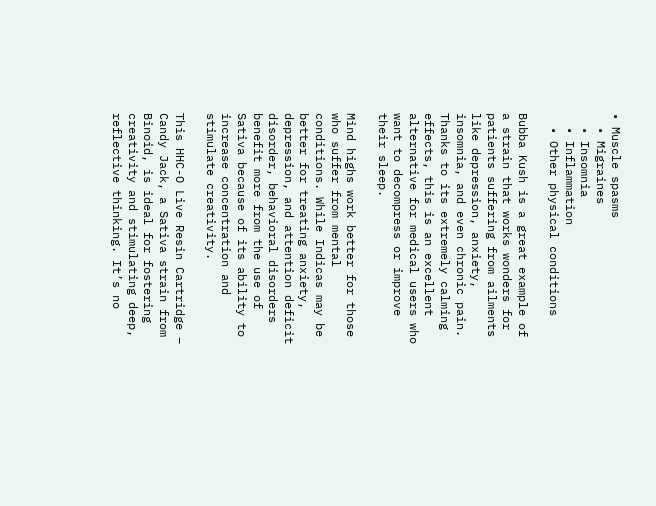• Muscle spasms
  • Migraines
  • Insomnia
  • Inflammation
  • Other physical conditions

Bubba Kush is a great example of a strain that works wonders for patients suffering from ailments like depression, anxiety, insomnia, and even chronic pain. Thanks to its extremely calming effects, this is an excellent alternative for medical users who want to decompress or improve their sleep.

Mind highs work better for those who suffer from mental conditions. While Indicas may be better for treating anxiety, depression, and attention deficit disorder, behavioral disorders benefit more from the use of Sativa because of its ability to increase concentration and stimulate creativity.

This HHC-O Live Resin Cartridge – Candy Jack, a Sativa strain from Binoid, is ideal for fostering creativity and stimulating deep, reflective thinking. It’s no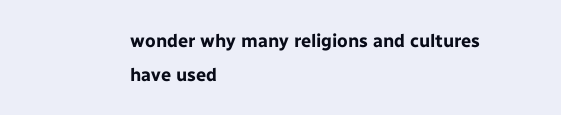wonder why many religions and cultures have used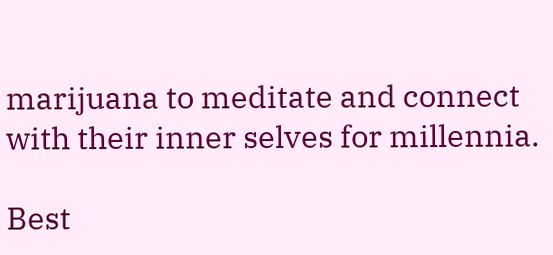marijuana to meditate and connect with their inner selves for millennia.

Best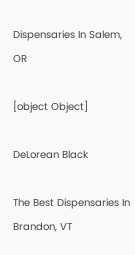Dispensaries In Salem, OR

[object Object]

DeLorean Black

The Best Dispensaries In Brandon, VT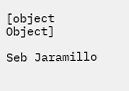[object Object]

Seb Jaramillo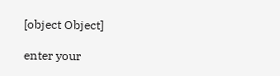[object Object]

enter your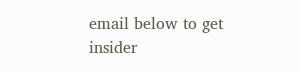email below to get insider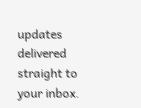updates delivered straight to your inbox.